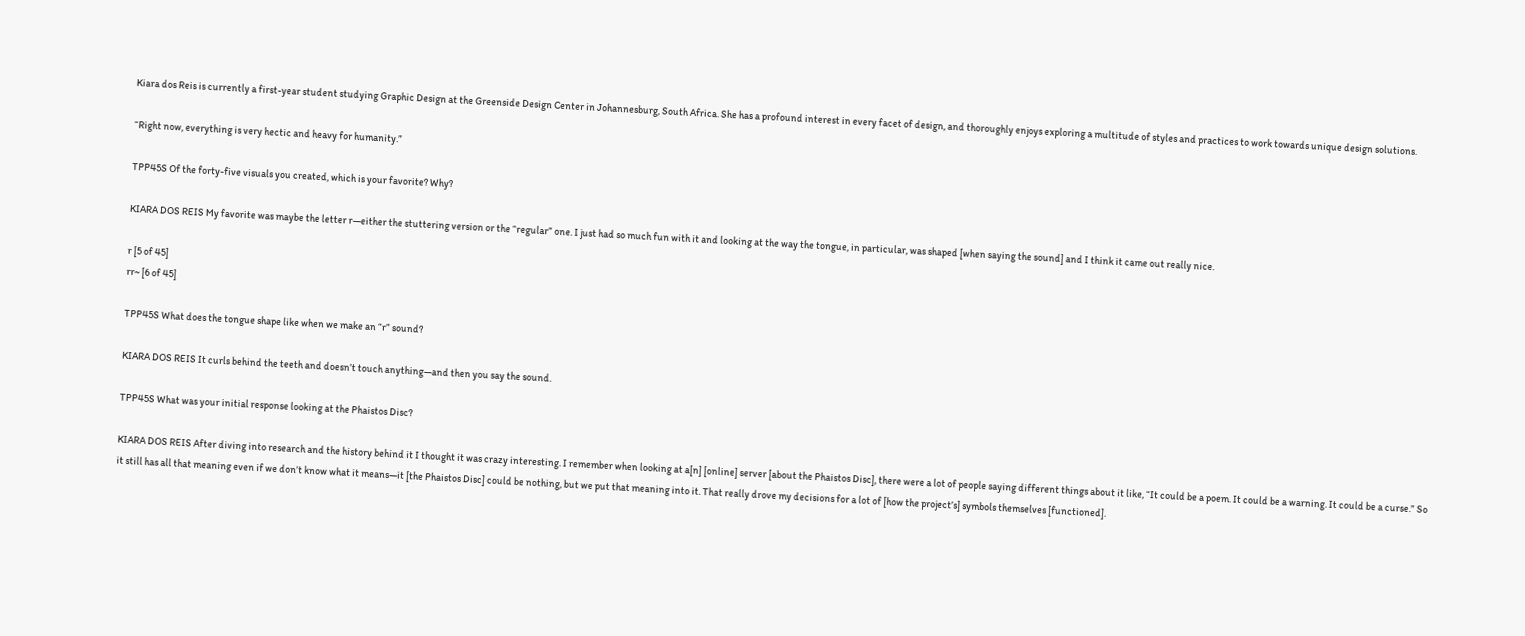Kiara dos Reis is currently a first-year student studying Graphic Design at the Greenside Design Center in Johannesburg, South Africa. She has a profound interest in every facet of design, and thoroughly enjoys exploring a multitude of styles and practices to work towards unique design solutions.

“Right now, everything is very hectic and heavy for humanity.”

TPP45S Of the forty-five visuals you created, which is your favorite? Why?

KIARA DOS REIS My favorite was maybe the letter r—either the stuttering version or the “regular” one. I just had so much fun with it and looking at the way the tongue, in particular, was shaped [when saying the sound] and I think it came out really nice.

r [5 of 45]
rr~ [6 of 45]

TPP45S What does the tongue shape like when we make an “r” sound?

KIARA DOS REIS It curls behind the teeth and doesn’t touch anything—and then you say the sound.

TPP45S What was your initial response looking at the Phaistos Disc?

KIARA DOS REIS After diving into research and the history behind it I thought it was crazy interesting. I remember when looking at a[n] [online] server [about the Phaistos Disc], there were a lot of people saying different things about it like, “It could be a poem. It could be a warning. It could be a curse.” So it still has all that meaning even if we don’t know what it means—it [the Phaistos Disc] could be nothing, but we put that meaning into it. That really drove my decisions for a lot of [how the project’s] symbols themselves [functioned].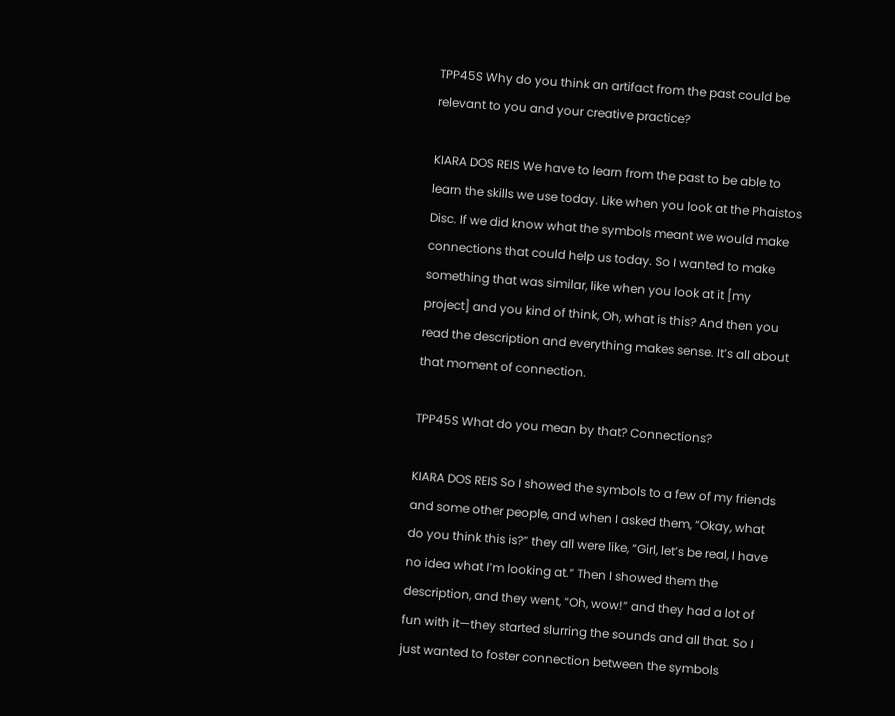TPP45S Why do you think an artifact from the past could be relevant to you and your creative practice?

KIARA DOS REIS We have to learn from the past to be able to learn the skills we use today. Like when you look at the Phaistos Disc. If we did know what the symbols meant we would make connections that could help us today. So I wanted to make something that was similar, like when you look at it [my project] and you kind of think, Oh, what is this? And then you read the description and everything makes sense. It’s all about that moment of connection.

TPP45S What do you mean by that? Connections?

KIARA DOS REIS So I showed the symbols to a few of my friends and some other people, and when I asked them, “Okay, what do you think this is?” they all were like, “Girl, let’s be real, I have no idea what I’m looking at.” Then I showed them the description, and they went, “Oh, wow!” and they had a lot of fun with it—they started slurring the sounds and all that. So I just wanted to foster connection between the symbols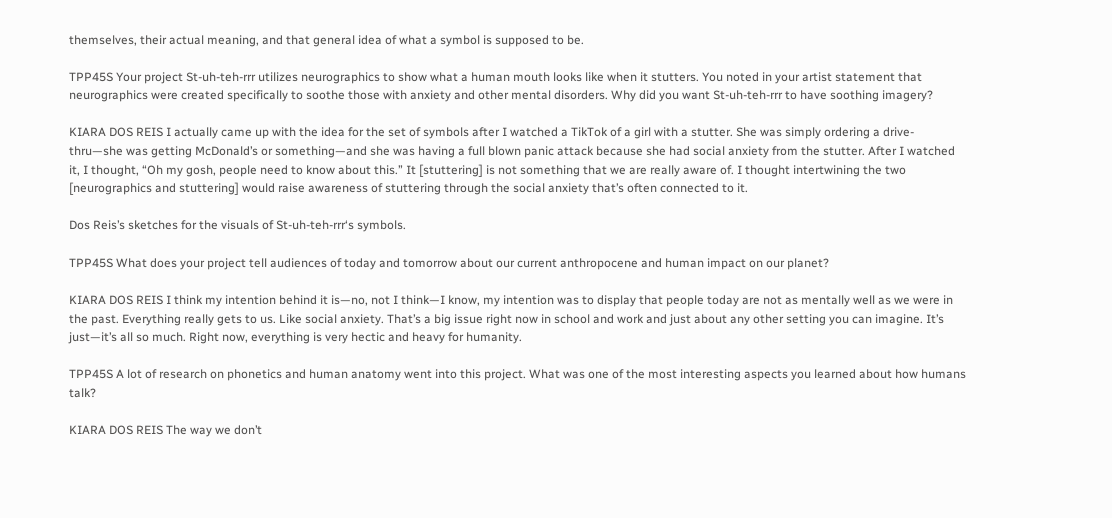themselves, their actual meaning, and that general idea of what a symbol is supposed to be.

TPP45S Your project St-uh-teh-rrr utilizes neurographics to show what a human mouth looks like when it stutters. You noted in your artist statement that neurographics were created specifically to soothe those with anxiety and other mental disorders. Why did you want St-uh-teh-rrr to have soothing imagery?

KIARA DOS REIS I actually came up with the idea for the set of symbols after I watched a TikTok of a girl with a stutter. She was simply ordering a drive-thru—she was getting McDonald’s or something—and she was having a full blown panic attack because she had social anxiety from the stutter. After I watched it, I thought, “Oh my gosh, people need to know about this.” It [stuttering] is not something that we are really aware of. I thought intertwining the two [neurographics and stuttering] would raise awareness of stuttering through the social anxiety that’s often connected to it.

Dos Reis’s sketches for the visuals of St-uh-teh-rrr‘s symbols.

TPP45S What does your project tell audiences of today and tomorrow about our current anthropocene and human impact on our planet?

KIARA DOS REIS I think my intention behind it is—no, not I think—I know, my intention was to display that people today are not as mentally well as we were in the past. Everything really gets to us. Like social anxiety. That’s a big issue right now in school and work and just about any other setting you can imagine. It’s just—it’s all so much. Right now, everything is very hectic and heavy for humanity.

TPP45S A lot of research on phonetics and human anatomy went into this project. What was one of the most interesting aspects you learned about how humans talk?

KIARA DOS REIS The way we don’t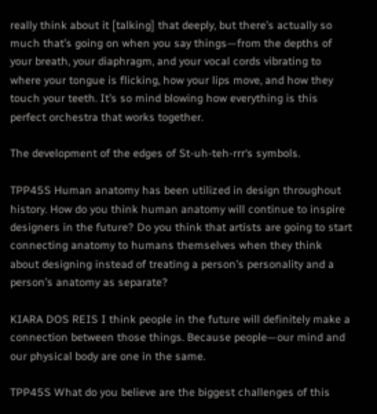really think about it [talking] that deeply, but there’s actually so much that’s going on when you say things—from the depths of your breath, your diaphragm, and your vocal cords vibrating to where your tongue is flicking, how your lips move, and how they touch your teeth. It’s so mind blowing how everything is this perfect orchestra that works together.

The development of the edges of St-uh-teh-rrr‘s symbols.

TPP45S Human anatomy has been utilized in design throughout history. How do you think human anatomy will continue to inspire designers in the future? Do you think that artists are going to start connecting anatomy to humans themselves when they think about designing instead of treating a person’s personality and a person’s anatomy as separate?

KIARA DOS REIS I think people in the future will definitely make a connection between those things. Because people—our mind and our physical body are one in the same.

TPP45S What do you believe are the biggest challenges of this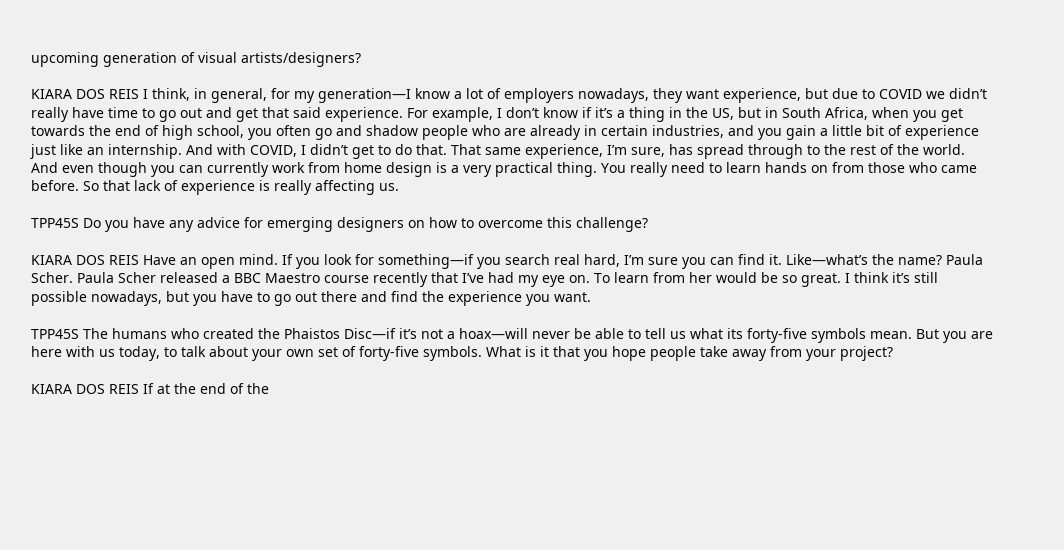upcoming generation of visual artists/designers?

KIARA DOS REIS I think, in general, for my generation—I know a lot of employers nowadays, they want experience, but due to COVID we didn’t really have time to go out and get that said experience. For example, I don’t know if it’s a thing in the US, but in South Africa, when you get towards the end of high school, you often go and shadow people who are already in certain industries, and you gain a little bit of experience just like an internship. And with COVID, I didn’t get to do that. That same experience, I’m sure, has spread through to the rest of the world. And even though you can currently work from home design is a very practical thing. You really need to learn hands on from those who came before. So that lack of experience is really affecting us.

TPP45S Do you have any advice for emerging designers on how to overcome this challenge?

KIARA DOS REIS Have an open mind. If you look for something—if you search real hard, I’m sure you can find it. Like—what’s the name? Paula Scher. Paula Scher released a BBC Maestro course recently that I’ve had my eye on. To learn from her would be so great. I think it’s still possible nowadays, but you have to go out there and find the experience you want.

TPP45S The humans who created the Phaistos Disc—if it’s not a hoax—will never be able to tell us what its forty-five symbols mean. But you are here with us today, to talk about your own set of forty-five symbols. What is it that you hope people take away from your project?

KIARA DOS REIS If at the end of the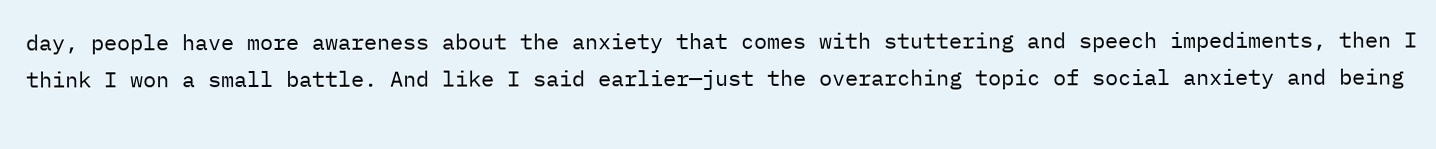day, people have more awareness about the anxiety that comes with stuttering and speech impediments, then I think I won a small battle. And like I said earlier—just the overarching topic of social anxiety and being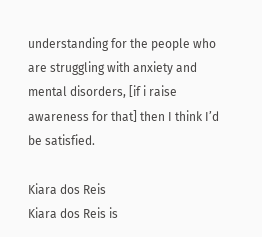understanding for the people who are struggling with anxiety and mental disorders, [if i raise awareness for that] then I think I’d be satisfied.

Kiara dos Reis
Kiara dos Reis is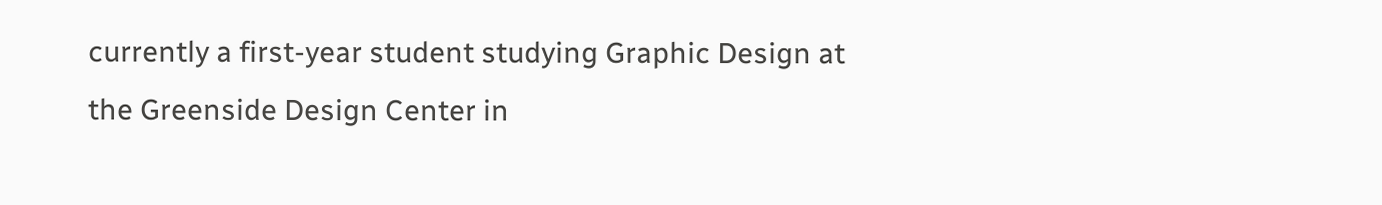currently a first-year student studying Graphic Design at the Greenside Design Center in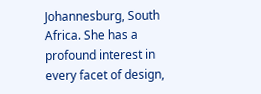Johannesburg, South Africa. She has a profound interest in every facet of design,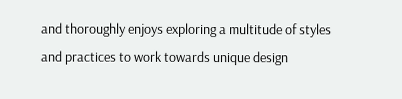and thoroughly enjoys exploring a multitude of styles and practices to work towards unique design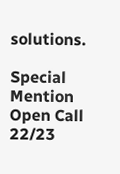solutions.

Special Mention Open Call 22/23